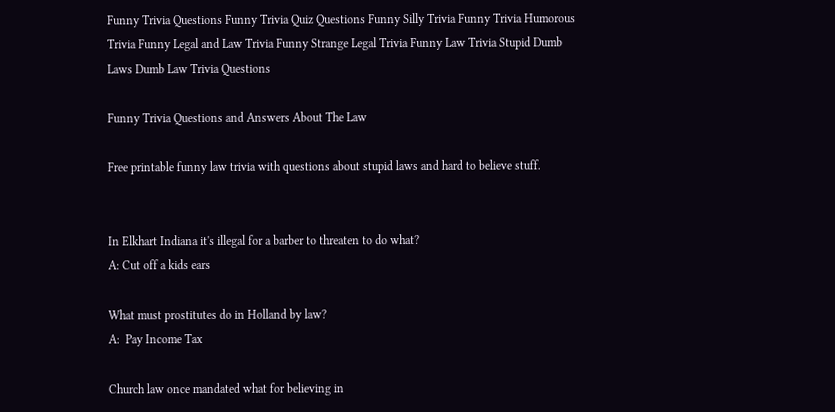Funny Trivia Questions Funny Trivia Quiz Questions Funny Silly Trivia Funny Trivia Humorous Trivia Funny Legal and Law Trivia Funny Strange Legal Trivia Funny Law Trivia Stupid Dumb Laws Dumb Law Trivia Questions

Funny Trivia Questions and Answers About The Law

Free printable funny law trivia with questions about stupid laws and hard to believe stuff.


In Elkhart Indiana it's illegal for a barber to threaten to do what?
A: Cut off a kids ears

What must prostitutes do in Holland by law?
A:  Pay Income Tax

Church law once mandated what for believing in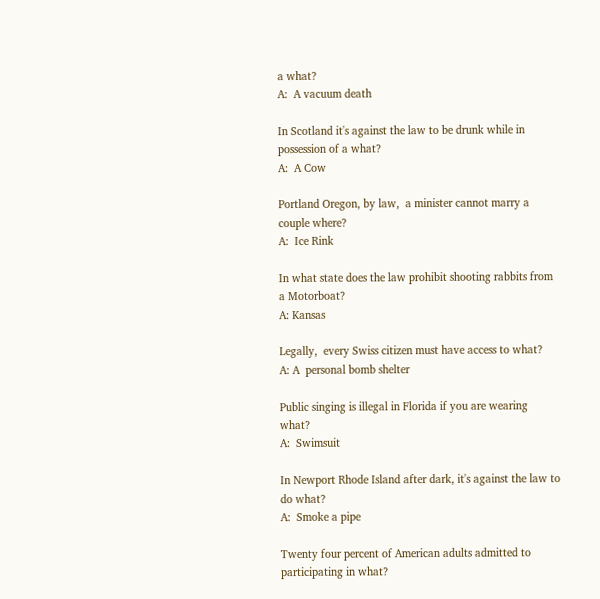a what?
A:  A vacuum death

In Scotland it's against the law to be drunk while in possession of a what?
A:  A Cow

Portland Oregon, by law,  a minister cannot marry a couple where?
A:  Ice Rink

In what state does the law prohibit shooting rabbits from a Motorboat?
A: Kansas

Legally,  every Swiss citizen must have access to what?
A: A  personal bomb shelter

Public singing is illegal in Florida if you are wearing what?
A:  Swimsuit

In Newport Rhode Island after dark, it's against the law to do what?
A:  Smoke a pipe

Twenty four percent of American adults admitted to participating in what?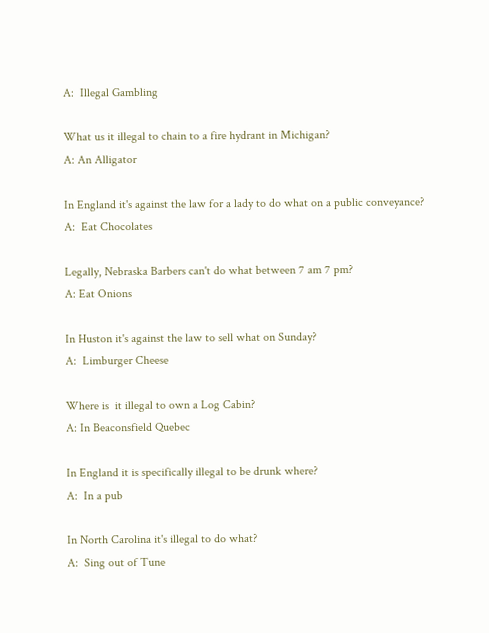A:  Illegal Gambling

What us it illegal to chain to a fire hydrant in Michigan?
A: An Alligator

In England it's against the law for a lady to do what on a public conveyance?
A:  Eat Chocolates

Legally, Nebraska Barbers can't do what between 7 am 7 pm?
A: Eat Onions

In Huston it's against the law to sell what on Sunday?
A:  Limburger Cheese

Where is  it illegal to own a Log Cabin?
A: In Beaconsfield Quebec

In England it is specifically illegal to be drunk where?
A:  In a pub

In North Carolina it's illegal to do what?
A:  Sing out of Tune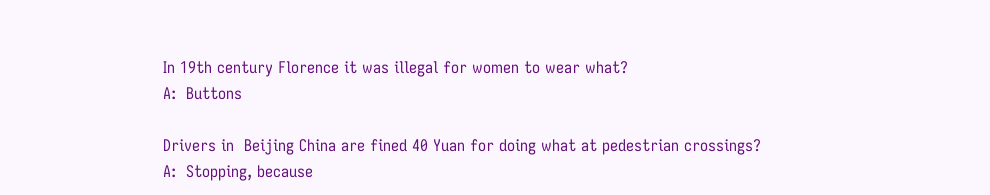In 19th century Florence it was illegal for women to wear what?
A:  Buttons

Drivers in  Beijing China are fined 40 Yuan for doing what at pedestrian crossings?
A:  Stopping, because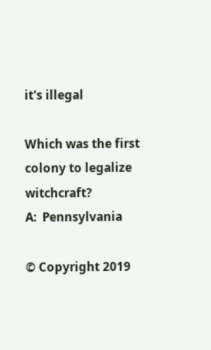it's illegal

Which was the first colony to legalize witchcraft?
A:  Pennsylvania

© Copyright 2019